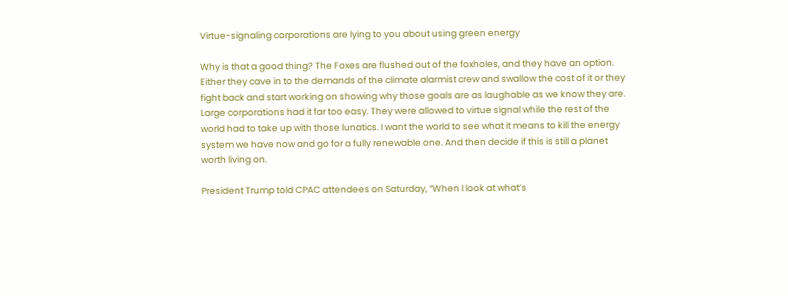Virtue-signaling corporations are lying to you about using green energy

Why is that a good thing? The Foxes are flushed out of the foxholes, and they have an option. Either they cave in to the demands of the climate alarmist crew and swallow the cost of it or they fight back and start working on showing why those goals are as laughable as we know they are. Large corporations had it far too easy. They were allowed to virtue signal while the rest of the world had to take up with those lunatics. I want the world to see what it means to kill the energy system we have now and go for a fully renewable one. And then decide if this is still a planet worth living on.

President Trump told CPAC attendees on Saturday, “When I look at what’s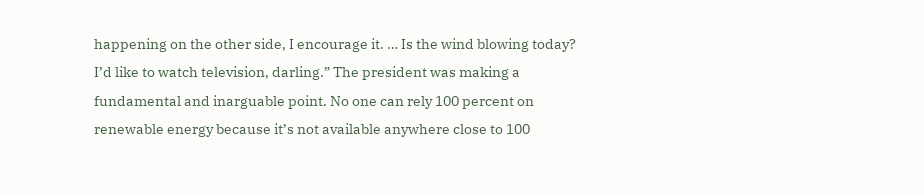happening on the other side, I encourage it. … Is the wind blowing today? I’d like to watch television, darling.” The president was making a fundamental and inarguable point. No one can rely 100 percent on renewable energy because it’s not available anywhere close to 100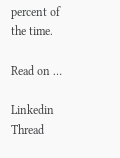percent of the time.

Read on …

Linkedin Thread